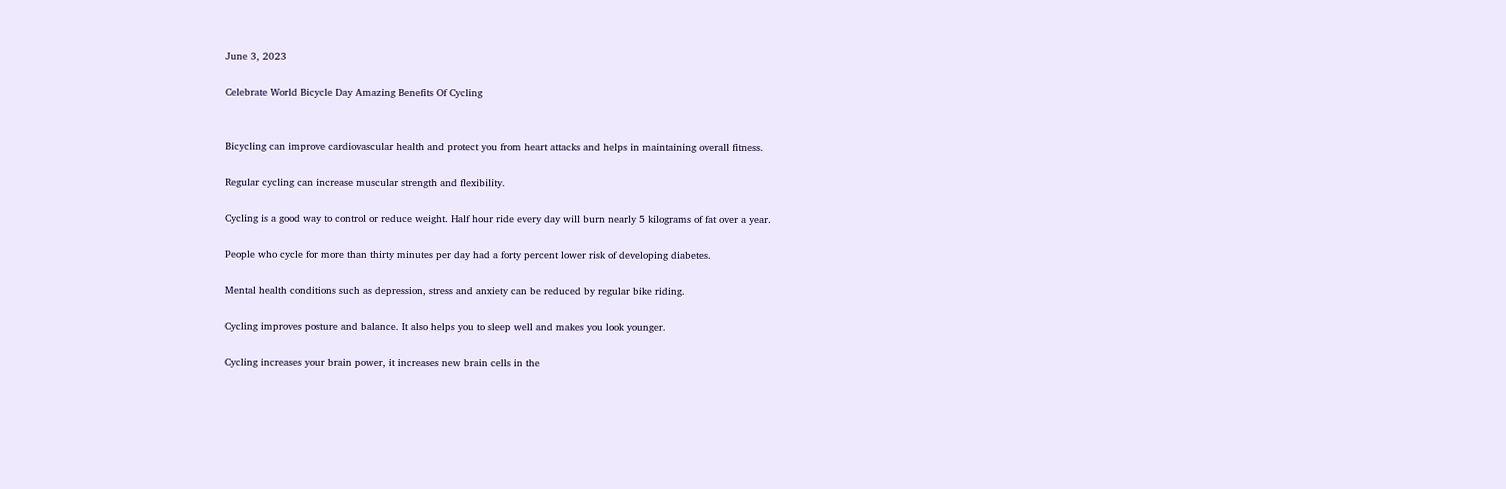June 3, 2023

Celebrate World Bicycle Day Amazing Benefits Of Cycling


Bicycling can improve cardiovascular health and protect you from heart attacks and helps in maintaining overall fitness.

Regular cycling can increase muscular strength and flexibility.

Cycling is a good way to control or reduce weight. Half hour ride every day will burn nearly 5 kilograms of fat over a year.

People who cycle for more than thirty minutes per day had a forty percent lower risk of developing diabetes.

Mental health conditions such as depression, stress and anxiety can be reduced by regular bike riding.

Cycling improves posture and balance. It also helps you to sleep well and makes you look younger.

Cycling increases your brain power, it increases new brain cells in the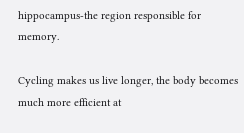hippocampus-the region responsible for memory.

Cycling makes us live longer, the body becomes much more efficient at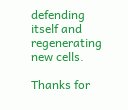defending itself and regenerating new cells.

Thanks for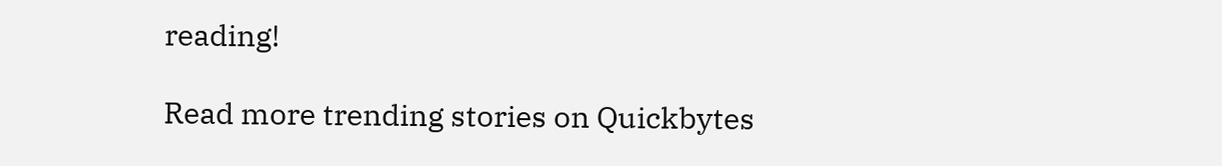reading!

Read more trending stories on Quickbytes